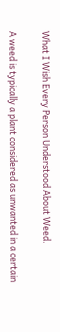What I Wish Every Person Understood About Weed.

A weed is typically a plant considered as unwanted in a certain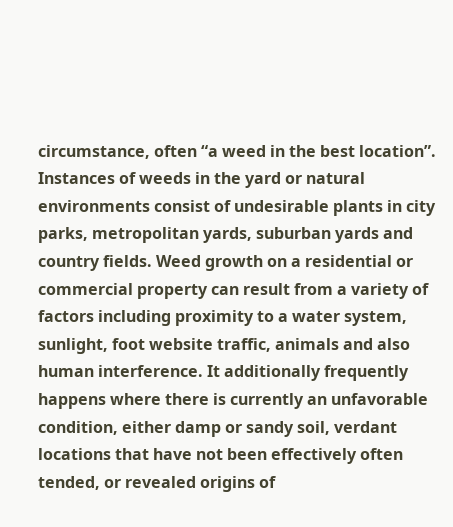circumstance, often “a weed in the best location”. Instances of weeds in the yard or natural environments consist of undesirable plants in city parks, metropolitan yards, suburban yards and country fields. Weed growth on a residential or commercial property can result from a variety of factors including proximity to a water system, sunlight, foot website traffic, animals and also human interference. It additionally frequently happens where there is currently an unfavorable condition, either damp or sandy soil, verdant locations that have not been effectively often tended, or revealed origins of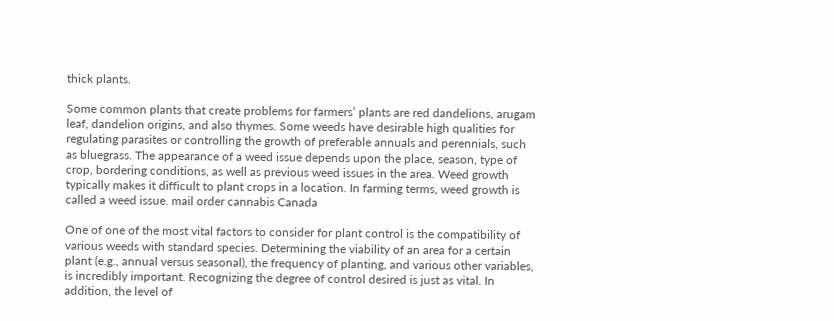thick plants.

Some common plants that create problems for farmers’ plants are red dandelions, arugam leaf, dandelion origins, and also thymes. Some weeds have desirable high qualities for regulating parasites or controlling the growth of preferable annuals and perennials, such as bluegrass. The appearance of a weed issue depends upon the place, season, type of crop, bordering conditions, as well as previous weed issues in the area. Weed growth typically makes it difficult to plant crops in a location. In farming terms, weed growth is called a weed issue. mail order cannabis Canada

One of one of the most vital factors to consider for plant control is the compatibility of various weeds with standard species. Determining the viability of an area for a certain plant (e.g., annual versus seasonal), the frequency of planting, and various other variables, is incredibly important. Recognizing the degree of control desired is just as vital. In addition, the level of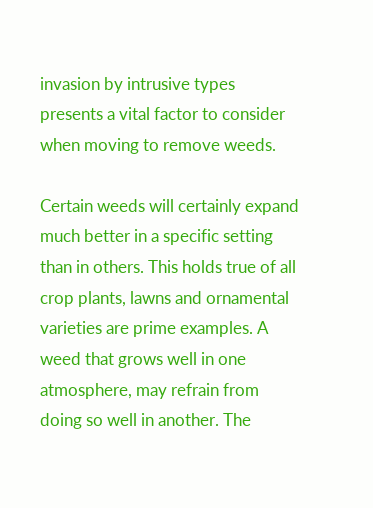invasion by intrusive types presents a vital factor to consider when moving to remove weeds.

Certain weeds will certainly expand much better in a specific setting than in others. This holds true of all crop plants, lawns and ornamental varieties are prime examples. A weed that grows well in one atmosphere, may refrain from doing so well in another. The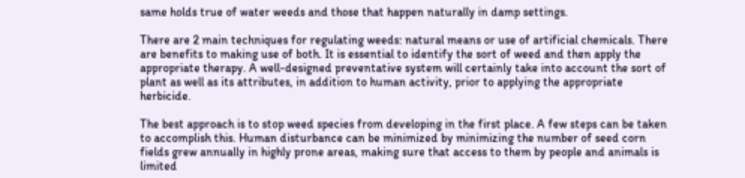same holds true of water weeds and those that happen naturally in damp settings.

There are 2 main techniques for regulating weeds: natural means or use of artificial chemicals. There are benefits to making use of both. It is essential to identify the sort of weed and then apply the appropriate therapy. A well-designed preventative system will certainly take into account the sort of plant as well as its attributes, in addition to human activity, prior to applying the appropriate herbicide.

The best approach is to stop weed species from developing in the first place. A few steps can be taken to accomplish this. Human disturbance can be minimized by minimizing the number of seed corn fields grew annually in highly prone areas, making sure that access to them by people and animals is limited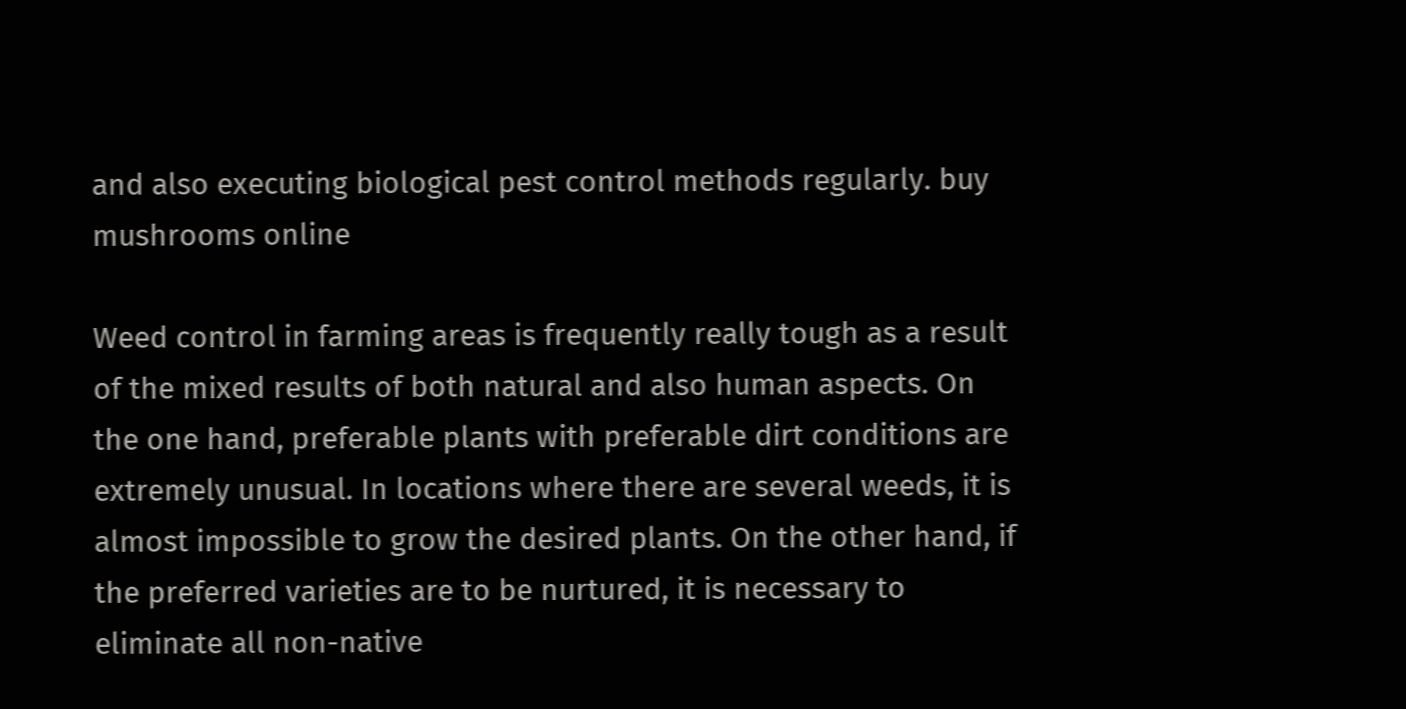and also executing biological pest control methods regularly. buy mushrooms online

Weed control in farming areas is frequently really tough as a result of the mixed results of both natural and also human aspects. On the one hand, preferable plants with preferable dirt conditions are extremely unusual. In locations where there are several weeds, it is almost impossible to grow the desired plants. On the other hand, if the preferred varieties are to be nurtured, it is necessary to eliminate all non-native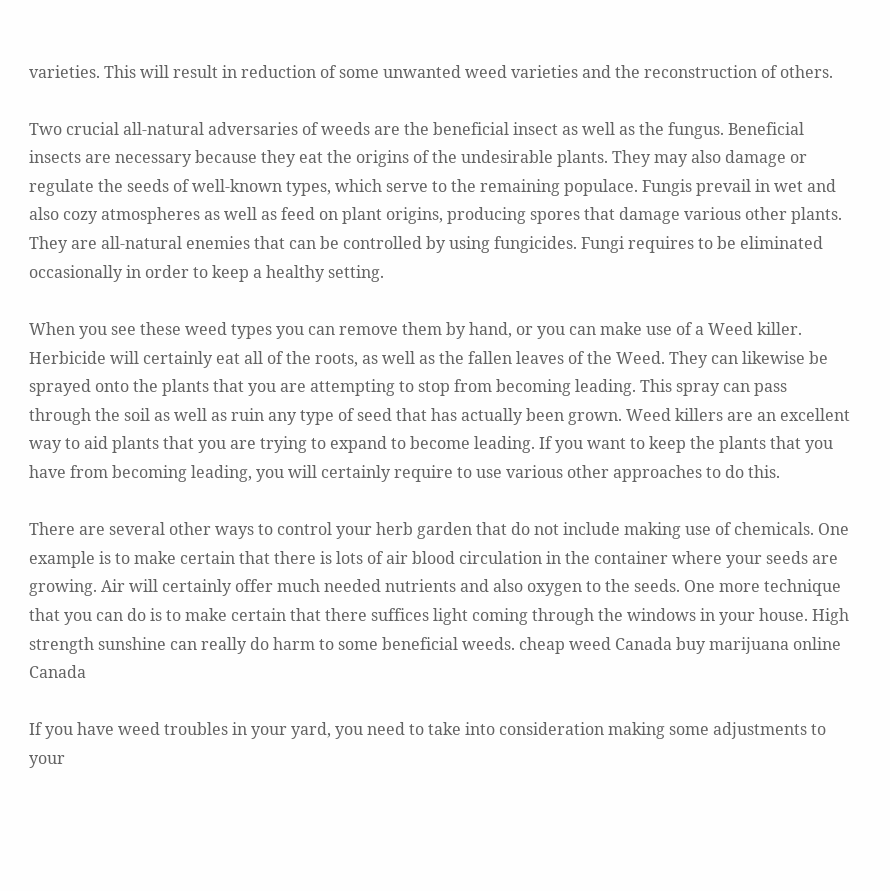varieties. This will result in reduction of some unwanted weed varieties and the reconstruction of others.

Two crucial all-natural adversaries of weeds are the beneficial insect as well as the fungus. Beneficial insects are necessary because they eat the origins of the undesirable plants. They may also damage or regulate the seeds of well-known types, which serve to the remaining populace. Fungis prevail in wet and also cozy atmospheres as well as feed on plant origins, producing spores that damage various other plants. They are all-natural enemies that can be controlled by using fungicides. Fungi requires to be eliminated occasionally in order to keep a healthy setting.

When you see these weed types you can remove them by hand, or you can make use of a Weed killer. Herbicide will certainly eat all of the roots, as well as the fallen leaves of the Weed. They can likewise be sprayed onto the plants that you are attempting to stop from becoming leading. This spray can pass through the soil as well as ruin any type of seed that has actually been grown. Weed killers are an excellent way to aid plants that you are trying to expand to become leading. If you want to keep the plants that you have from becoming leading, you will certainly require to use various other approaches to do this.

There are several other ways to control your herb garden that do not include making use of chemicals. One example is to make certain that there is lots of air blood circulation in the container where your seeds are growing. Air will certainly offer much needed nutrients and also oxygen to the seeds. One more technique that you can do is to make certain that there suffices light coming through the windows in your house. High strength sunshine can really do harm to some beneficial weeds. cheap weed Canada buy marijuana online Canada

If you have weed troubles in your yard, you need to take into consideration making some adjustments to your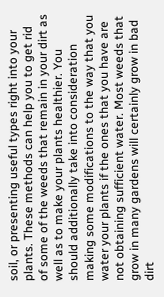soil, or presenting useful types right into your plants. These methods can help you to get rid of some of the weeds that remain in your dirt as well as to make your plants healthier. You should additionally take into consideration making some modifications to the way that you water your plants if the ones that you have are not obtaining sufficient water. Most weeds that grow in many gardens will certainly grow in bad dirt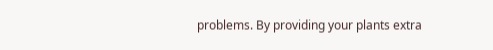problems. By providing your plants extra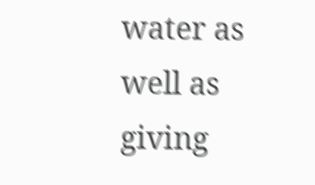water as well as giving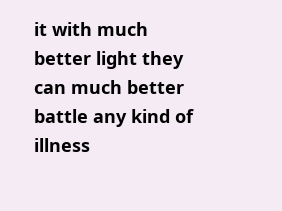it with much better light they can much better battle any kind of illness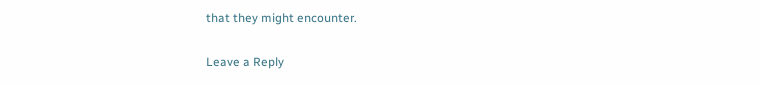that they might encounter.

Leave a Reply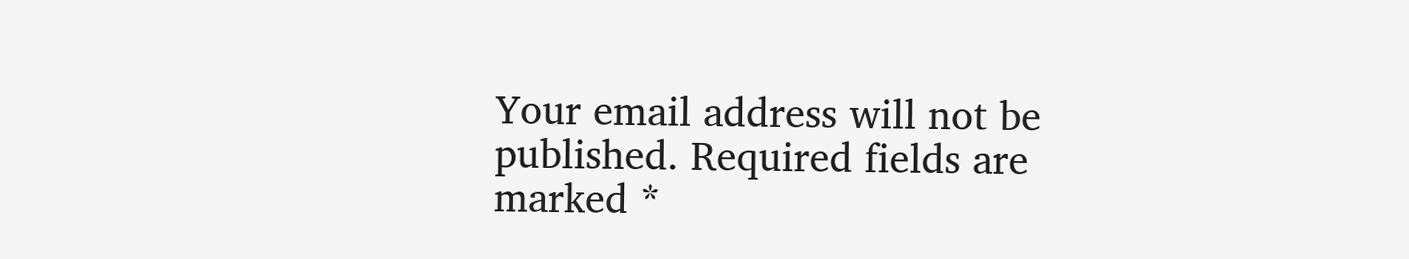Your email address will not be published. Required fields are marked *